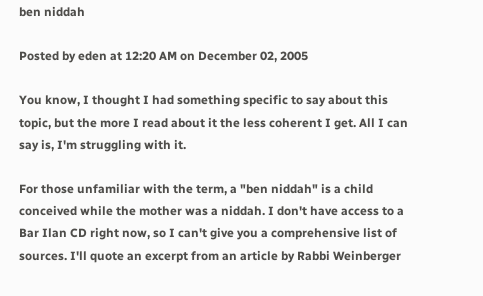ben niddah

Posted by eden at 12:20 AM on December 02, 2005

You know, I thought I had something specific to say about this topic, but the more I read about it the less coherent I get. All I can say is, I'm struggling with it.

For those unfamiliar with the term, a "ben niddah" is a child conceived while the mother was a niddah. I don't have access to a Bar Ilan CD right now, so I can't give you a comprehensive list of sources. I'll quote an excerpt from an article by Rabbi Weinberger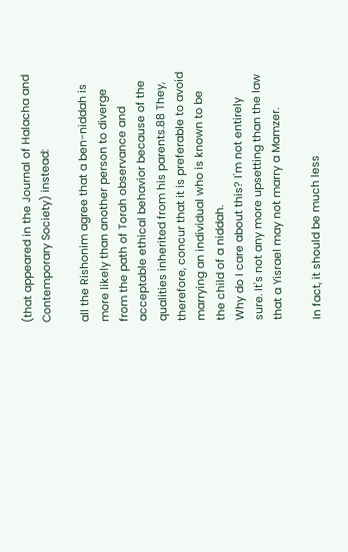(that appeared in the Journal of Halacha and Contemporary Society) instead:

all the Rishonim agree that a ben-niddah is more likely than another person to diverge from the path of Torah observance and acceptable ethical behavior because of the qualities inherited from his parents.88 They, therefore, concur that it is preferable to avoid marrying an individual who is known to be the child of a niddah.
Why do I care about this? I'm not entirely sure. It's not any more upsetting than the law that a Yisrael may not marry a Mamzer.

In fact, it should be much less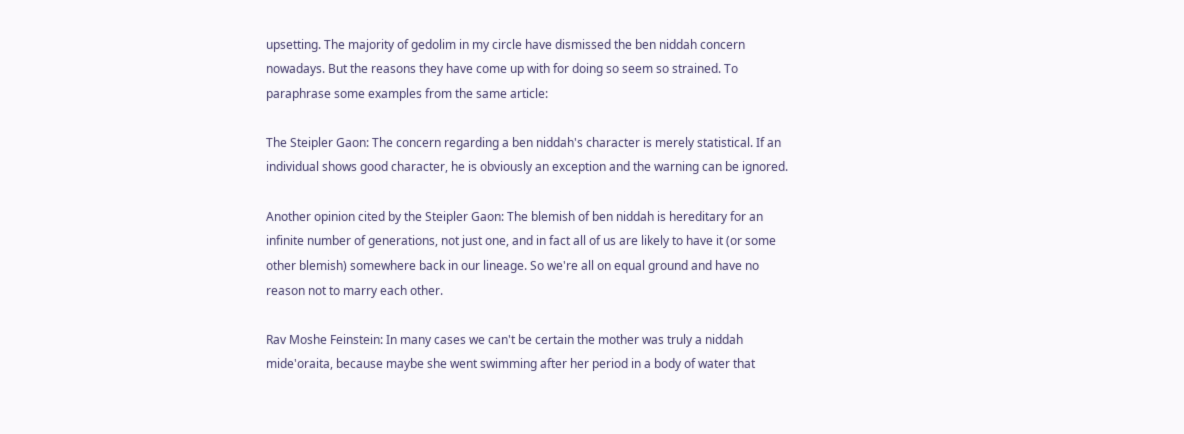upsetting. The majority of gedolim in my circle have dismissed the ben niddah concern nowadays. But the reasons they have come up with for doing so seem so strained. To paraphrase some examples from the same article:

The Steipler Gaon: The concern regarding a ben niddah's character is merely statistical. If an individual shows good character, he is obviously an exception and the warning can be ignored.

Another opinion cited by the Steipler Gaon: The blemish of ben niddah is hereditary for an infinite number of generations, not just one, and in fact all of us are likely to have it (or some other blemish) somewhere back in our lineage. So we're all on equal ground and have no reason not to marry each other.

Rav Moshe Feinstein: In many cases we can't be certain the mother was truly a niddah mide'oraita, because maybe she went swimming after her period in a body of water that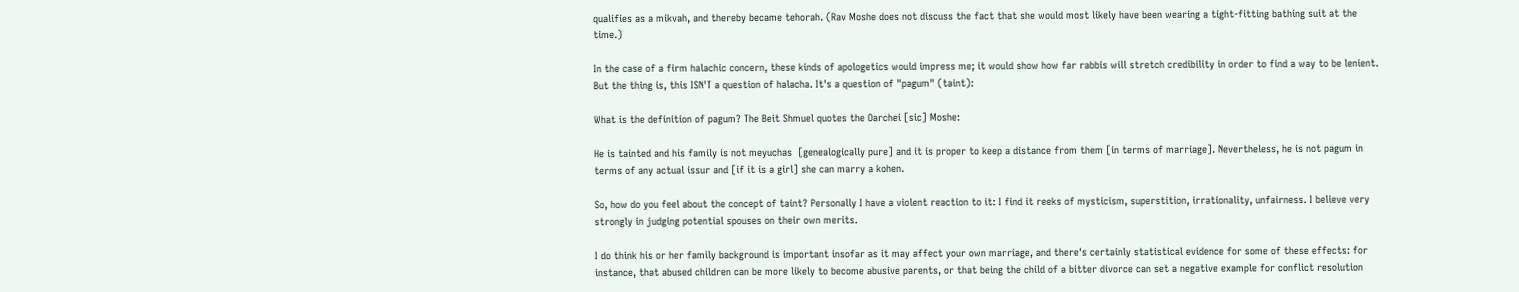qualifies as a mikvah, and thereby became tehorah. (Rav Moshe does not discuss the fact that she would most likely have been wearing a tight-fitting bathing suit at the time.)

In the case of a firm halachic concern, these kinds of apologetics would impress me; it would show how far rabbis will stretch credibility in order to find a way to be lenient. But the thing is, this ISN'T a question of halacha. It's a question of "pagum" (taint):

What is the definition of pagum? The Beit Shmuel quotes the Oarchei [sic] Moshe:

He is tainted and his family is not meyuchas  [genealogically pure] and it is proper to keep a distance from them [in terms of marriage]. Nevertheless, he is not pagum in terms of any actual issur and [if it is a girl] she can marry a kohen.

So, how do you feel about the concept of taint? Personally I have a violent reaction to it: I find it reeks of mysticism, superstition, irrationality, unfairness. I believe very strongly in judging potential spouses on their own merits.

I do think his or her family background is important insofar as it may affect your own marriage, and there's certainly statistical evidence for some of these effects: for instance, that abused children can be more likely to become abusive parents, or that being the child of a bitter divorce can set a negative example for conflict resolution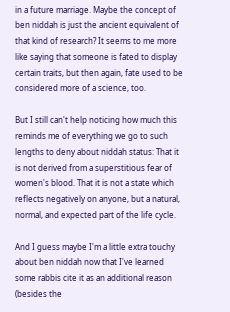in a future marriage. Maybe the concept of ben niddah is just the ancient equivalent of that kind of research? It seems to me more like saying that someone is fated to display certain traits, but then again, fate used to be considered more of a science, too.

But I still can't help noticing how much this reminds me of everything we go to such lengths to deny about niddah status: That it is not derived from a superstitious fear of women's blood. That it is not a state which reflects negatively on anyone, but a natural, normal, and expected part of the life cycle.

And I guess maybe I'm a little extra touchy about ben niddah now that I've learned some rabbis cite it as an additional reason (besides the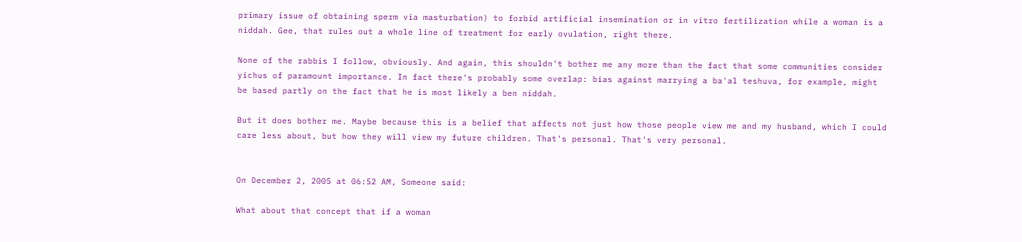primary issue of obtaining sperm via masturbation) to forbid artificial insemination or in vitro fertilization while a woman is a niddah. Gee, that rules out a whole line of treatment for early ovulation, right there.

None of the rabbis I follow, obviously. And again, this shouldn't bother me any more than the fact that some communities consider yichus of paramount importance. In fact there's probably some overlap: bias against marrying a ba'al teshuva, for example, might be based partly on the fact that he is most likely a ben niddah.

But it does bother me. Maybe because this is a belief that affects not just how those people view me and my husband, which I could care less about, but how they will view my future children. That's personal. That's very personal.


On December 2, 2005 at 06:52 AM, Someone said:

What about that concept that if a woman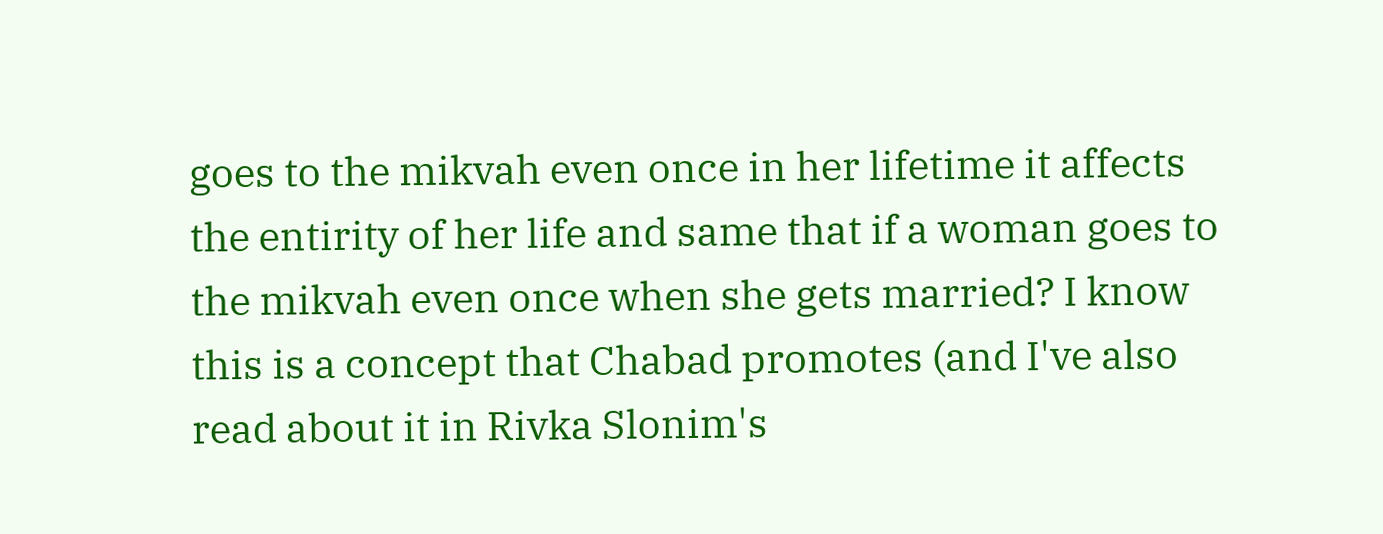goes to the mikvah even once in her lifetime it affects the entirity of her life and same that if a woman goes to the mikvah even once when she gets married? I know this is a concept that Chabad promotes (and I've also read about it in Rivka Slonim's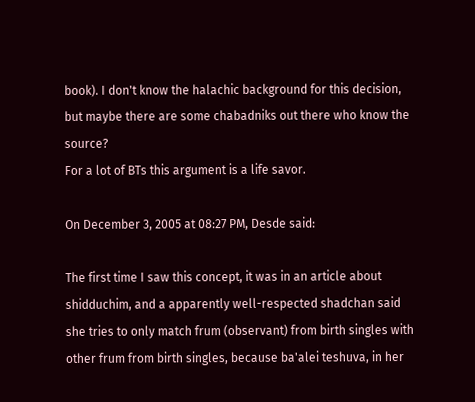book). I don't know the halachic background for this decision, but maybe there are some chabadniks out there who know the source?
For a lot of BTs this argument is a life savor.

On December 3, 2005 at 08:27 PM, Desde said:

The first time I saw this concept, it was in an article about shidduchim, and a apparently well-respected shadchan said she tries to only match frum (observant) from birth singles with other frum from birth singles, because ba'alei teshuva, in her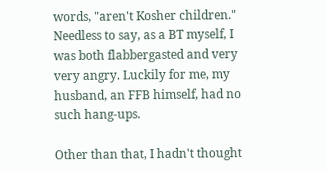words, "aren't Kosher children." Needless to say, as a BT myself, I was both flabbergasted and very very angry. Luckily for me, my husband, an FFB himself, had no such hang-ups.

Other than that, I hadn't thought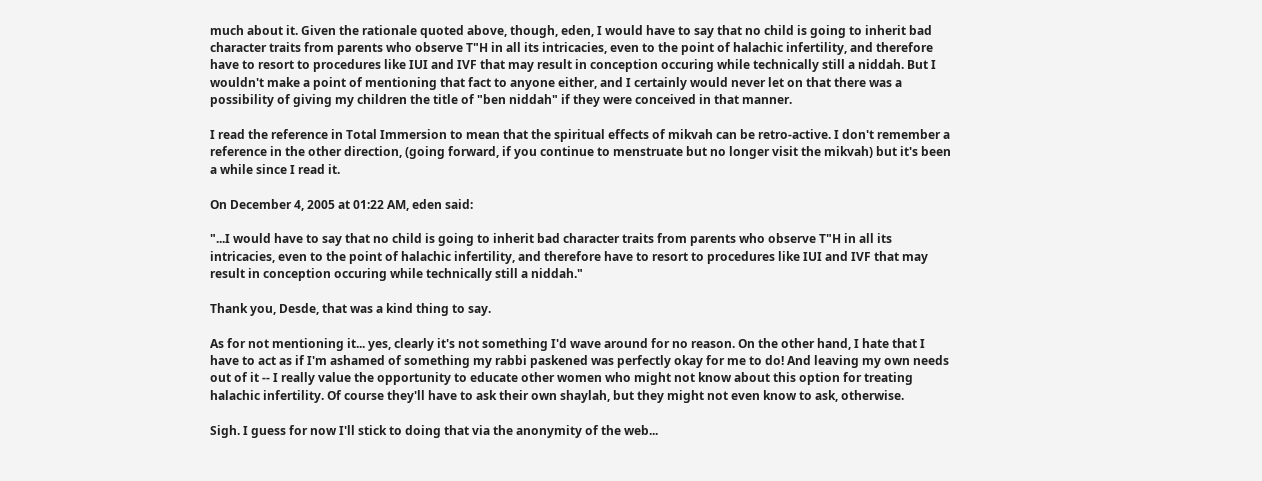much about it. Given the rationale quoted above, though, eden, I would have to say that no child is going to inherit bad character traits from parents who observe T"H in all its intricacies, even to the point of halachic infertility, and therefore have to resort to procedures like IUI and IVF that may result in conception occuring while technically still a niddah. But I wouldn't make a point of mentioning that fact to anyone either, and I certainly would never let on that there was a possibility of giving my children the title of "ben niddah" if they were conceived in that manner.

I read the reference in Total Immersion to mean that the spiritual effects of mikvah can be retro-active. I don't remember a reference in the other direction, (going forward, if you continue to menstruate but no longer visit the mikvah) but it's been a while since I read it.

On December 4, 2005 at 01:22 AM, eden said:

"...I would have to say that no child is going to inherit bad character traits from parents who observe T"H in all its intricacies, even to the point of halachic infertility, and therefore have to resort to procedures like IUI and IVF that may result in conception occuring while technically still a niddah."

Thank you, Desde, that was a kind thing to say.

As for not mentioning it... yes, clearly it's not something I'd wave around for no reason. On the other hand, I hate that I have to act as if I'm ashamed of something my rabbi paskened was perfectly okay for me to do! And leaving my own needs out of it -- I really value the opportunity to educate other women who might not know about this option for treating halachic infertility. Of course they'll have to ask their own shaylah, but they might not even know to ask, otherwise.

Sigh. I guess for now I'll stick to doing that via the anonymity of the web...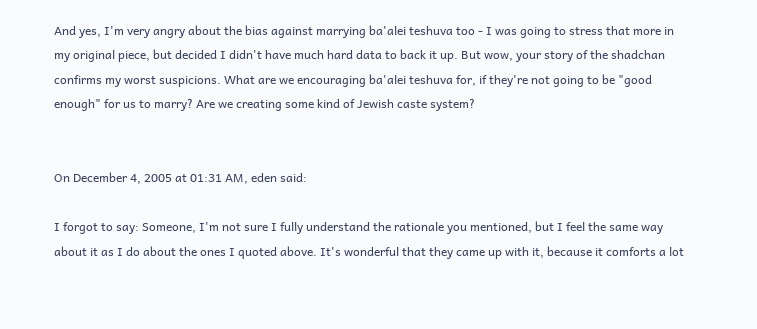And yes, I'm very angry about the bias against marrying ba'alei teshuva too - I was going to stress that more in my original piece, but decided I didn't have much hard data to back it up. But wow, your story of the shadchan confirms my worst suspicions. What are we encouraging ba'alei teshuva for, if they're not going to be "good enough" for us to marry? Are we creating some kind of Jewish caste system?


On December 4, 2005 at 01:31 AM, eden said:

I forgot to say: Someone, I'm not sure I fully understand the rationale you mentioned, but I feel the same way about it as I do about the ones I quoted above. It's wonderful that they came up with it, because it comforts a lot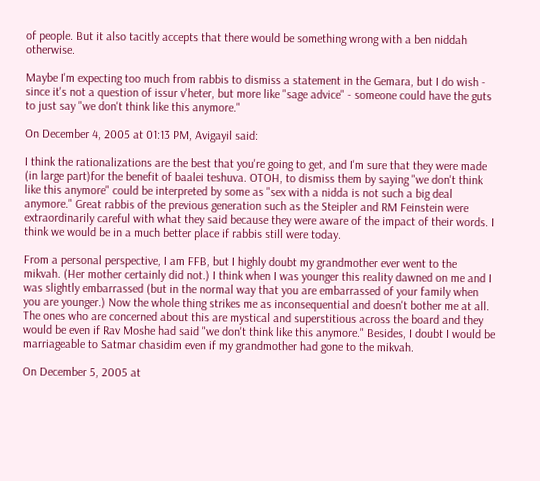of people. But it also tacitly accepts that there would be something wrong with a ben niddah otherwise.

Maybe I'm expecting too much from rabbis to dismiss a statement in the Gemara, but I do wish - since it's not a question of issur v'heter, but more like "sage advice" - someone could have the guts to just say "we don't think like this anymore."

On December 4, 2005 at 01:13 PM, Avigayil said:

I think the rationalizations are the best that you're going to get, and I'm sure that they were made (in large part)for the benefit of baalei teshuva. OTOH, to dismiss them by saying "we don't think like this anymore" could be interpreted by some as "sex with a nidda is not such a big deal anymore." Great rabbis of the previous generation such as the Steipler and RM Feinstein were extraordinarily careful with what they said because they were aware of the impact of their words. I think we would be in a much better place if rabbis still were today.

From a personal perspective, I am FFB, but I highly doubt my grandmother ever went to the mikvah. (Her mother certainly did not.) I think when I was younger this reality dawned on me and I was slightly embarrassed (but in the normal way that you are embarrassed of your family when you are younger.) Now the whole thing strikes me as inconsequential and doesn't bother me at all. The ones who are concerned about this are mystical and superstitious across the board and they would be even if Rav Moshe had said "we don't think like this anymore." Besides, I doubt I would be marriageable to Satmar chasidim even if my grandmother had gone to the mikvah.

On December 5, 2005 at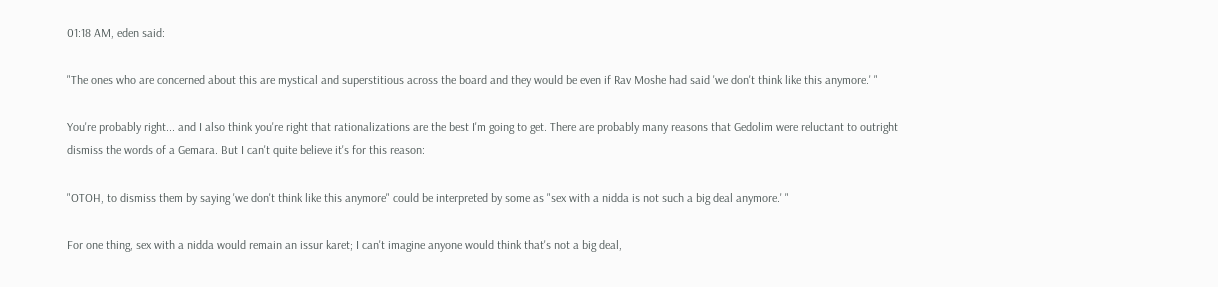01:18 AM, eden said:

"The ones who are concerned about this are mystical and superstitious across the board and they would be even if Rav Moshe had said 'we don't think like this anymore.' "

You're probably right... and I also think you're right that rationalizations are the best I'm going to get. There are probably many reasons that Gedolim were reluctant to outright dismiss the words of a Gemara. But I can't quite believe it's for this reason:

"OTOH, to dismiss them by saying 'we don't think like this anymore" could be interpreted by some as "sex with a nidda is not such a big deal anymore.' "

For one thing, sex with a nidda would remain an issur karet; I can't imagine anyone would think that's not a big deal,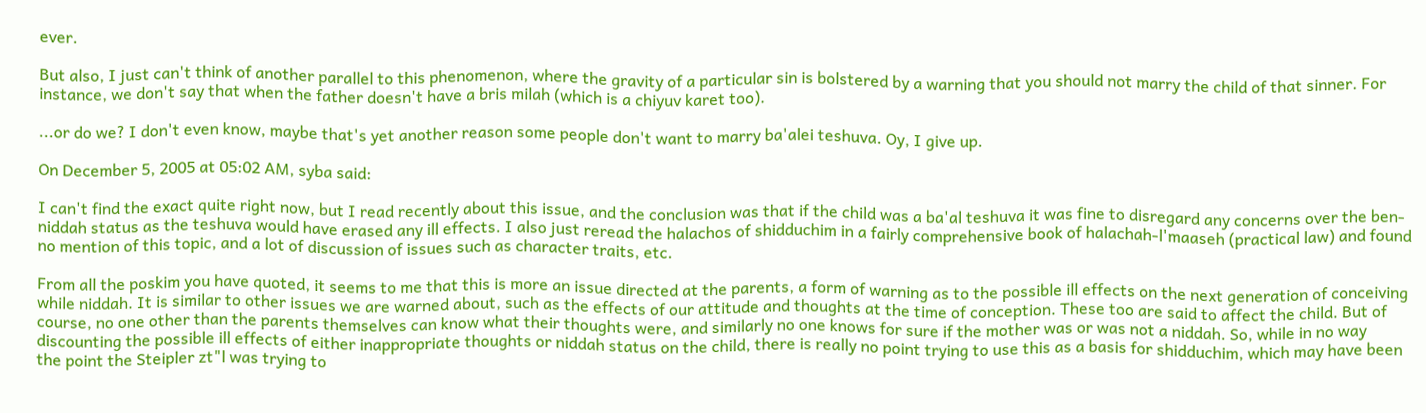ever.

But also, I just can't think of another parallel to this phenomenon, where the gravity of a particular sin is bolstered by a warning that you should not marry the child of that sinner. For instance, we don't say that when the father doesn't have a bris milah (which is a chiyuv karet too).

...or do we? I don't even know, maybe that's yet another reason some people don't want to marry ba'alei teshuva. Oy, I give up.

On December 5, 2005 at 05:02 AM, syba said:

I can't find the exact quite right now, but I read recently about this issue, and the conclusion was that if the child was a ba'al teshuva it was fine to disregard any concerns over the ben-niddah status as the teshuva would have erased any ill effects. I also just reread the halachos of shidduchim in a fairly comprehensive book of halachah-l'maaseh (practical law) and found no mention of this topic, and a lot of discussion of issues such as character traits, etc.

From all the poskim you have quoted, it seems to me that this is more an issue directed at the parents, a form of warning as to the possible ill effects on the next generation of conceiving while niddah. It is similar to other issues we are warned about, such as the effects of our attitude and thoughts at the time of conception. These too are said to affect the child. But of course, no one other than the parents themselves can know what their thoughts were, and similarly no one knows for sure if the mother was or was not a niddah. So, while in no way discounting the possible ill effects of either inappropriate thoughts or niddah status on the child, there is really no point trying to use this as a basis for shidduchim, which may have been the point the Steipler zt"l was trying to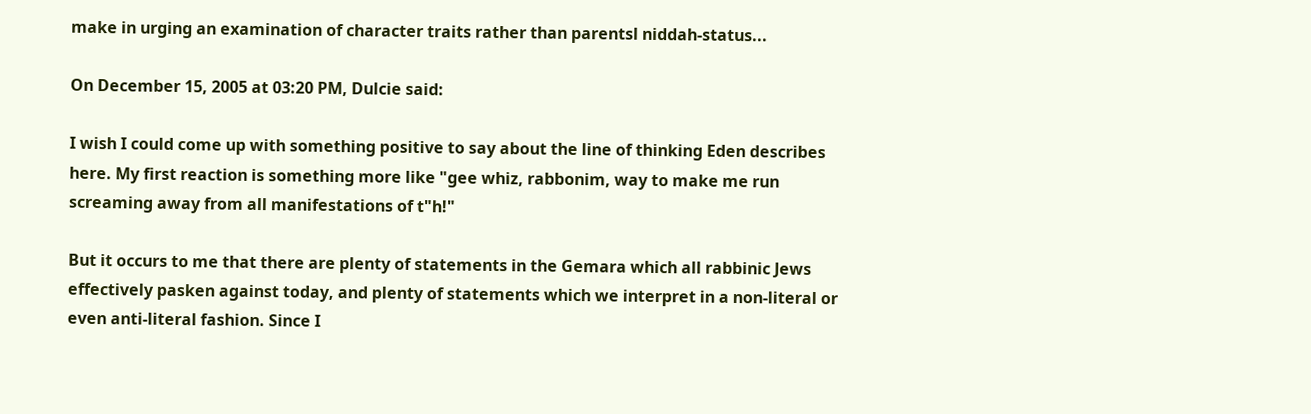make in urging an examination of character traits rather than parentsl niddah-status...

On December 15, 2005 at 03:20 PM, Dulcie said:

I wish I could come up with something positive to say about the line of thinking Eden describes here. My first reaction is something more like "gee whiz, rabbonim, way to make me run screaming away from all manifestations of t"h!"

But it occurs to me that there are plenty of statements in the Gemara which all rabbinic Jews effectively pasken against today, and plenty of statements which we interpret in a non-literal or even anti-literal fashion. Since I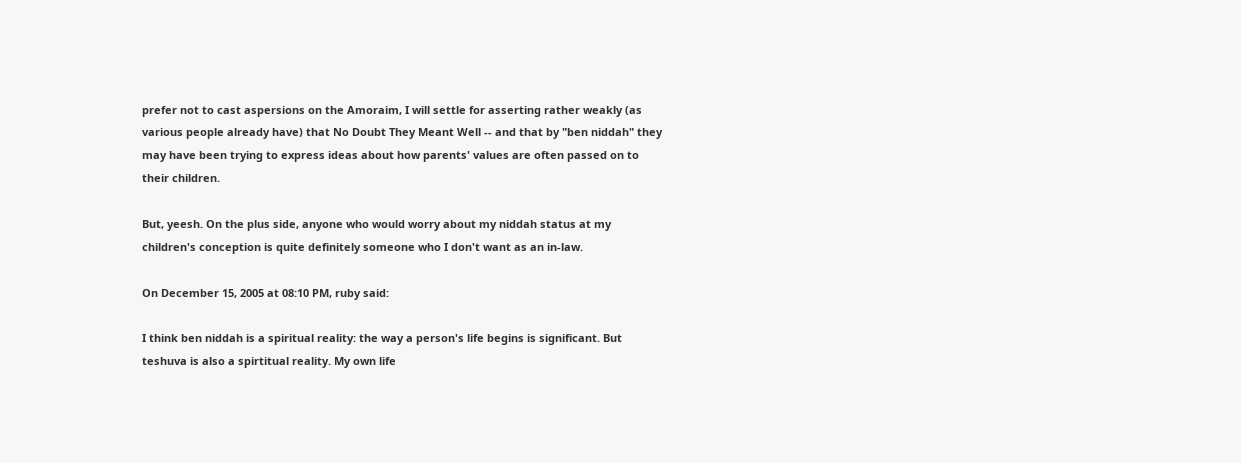prefer not to cast aspersions on the Amoraim, I will settle for asserting rather weakly (as various people already have) that No Doubt They Meant Well -- and that by "ben niddah" they may have been trying to express ideas about how parents' values are often passed on to their children.

But, yeesh. On the plus side, anyone who would worry about my niddah status at my children's conception is quite definitely someone who I don't want as an in-law.

On December 15, 2005 at 08:10 PM, ruby said:

I think ben niddah is a spiritual reality: the way a person's life begins is significant. But teshuva is also a spirtitual reality. My own life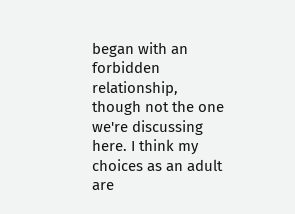began with an forbidden relationship, though not the one we're discussing here. I think my choices as an adult are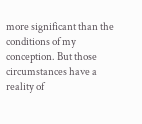more significant than the conditions of my conception. But those circumstances have a reality of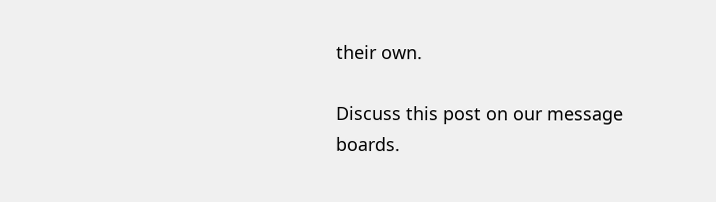their own.

Discuss this post on our message boards.